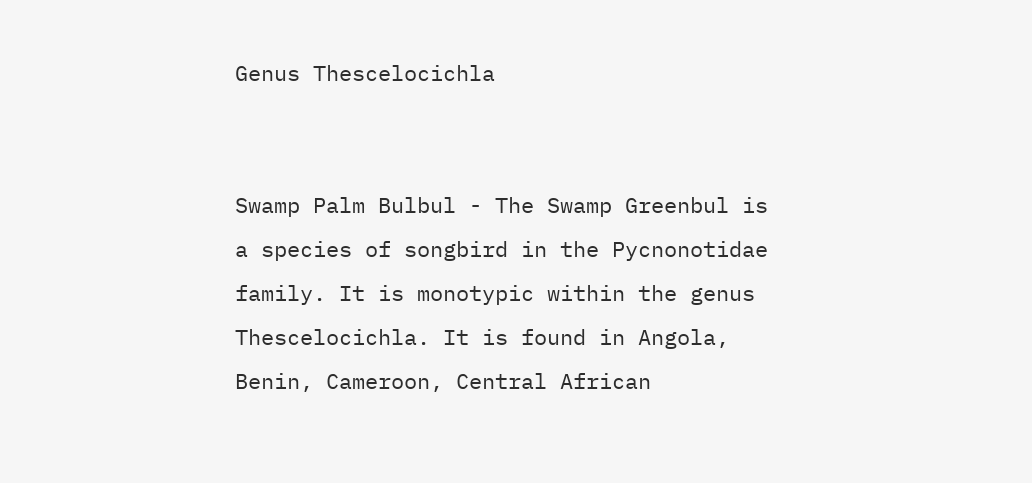Genus Thescelocichla


Swamp Palm Bulbul - The Swamp Greenbul is a species of songbird in the Pycnonotidae family. It is monotypic within the genus Thescelocichla. It is found in Angola, Benin, Cameroon, Central African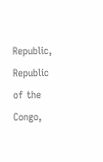Republic, Republic of the Congo,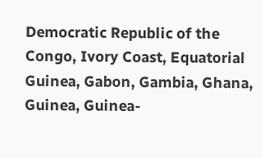Democratic Republic of the Congo, Ivory Coast, Equatorial Guinea, Gabon, Gambia, Ghana, Guinea, Guinea-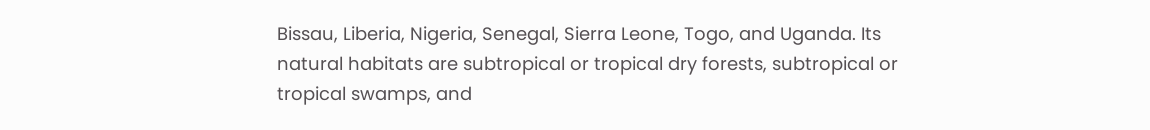Bissau, Liberia, Nigeria, Senegal, Sierra Leone, Togo, and Uganda. Its natural habitats are subtropical or tropical dry forests, subtropical or tropical swamps, and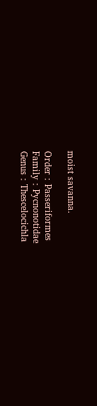moist savanna.

Order : Passeriformes
Family : Pycnonotidae
Genus : Thescelocichla